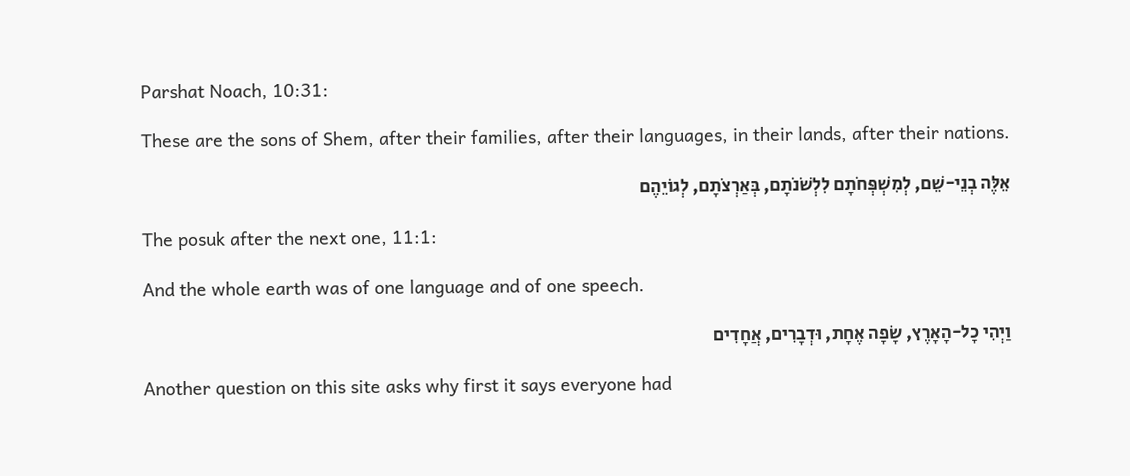Parshat Noach, 10:31:

These are the sons of Shem, after their families, after their languages, in their lands, after their nations.

אֵלֶּה בְנֵי-שֵׁם, לְמִשְׁפְּחֹתָם לִלְשֹׁנֹתָם, בְּאַרְצֹתָם, לְגוֹיֵהֶם

The posuk after the next one, 11:1:

And the whole earth was of one language and of one speech.

וַיְהִי כָל-הָאָרֶץ, שָׂפָה אֶחָת, וּדְבָרִים, אֲחָדִים

Another question on this site asks why first it says everyone had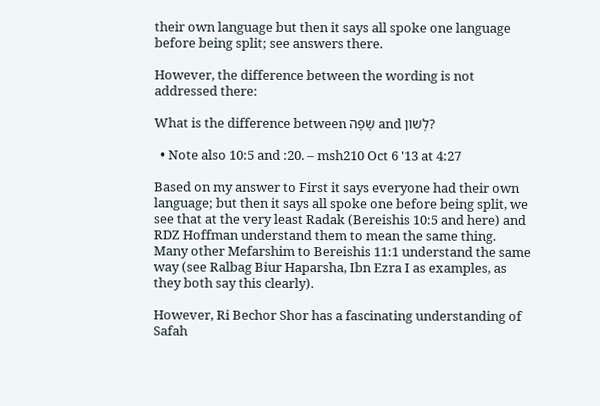their own language but then it says all spoke one language before being split; see answers there.

However, the difference between the wording is not addressed there:

What is the difference between שָׂפָה and לָשׁוֹן?

  • Note also 10:5 and :20. – msh210 Oct 6 '13 at 4:27

Based on my answer to First it says everyone had their own language; but then it says all spoke one before being split, we see that at the very least Radak (Bereishis 10:5 and here) and RDZ Hoffman understand them to mean the same thing. Many other Mefarshim to Bereishis 11:1 understand the same way (see Ralbag Biur Haparsha, Ibn Ezra I as examples, as they both say this clearly).

However, Ri Bechor Shor has a fascinating understanding of Safah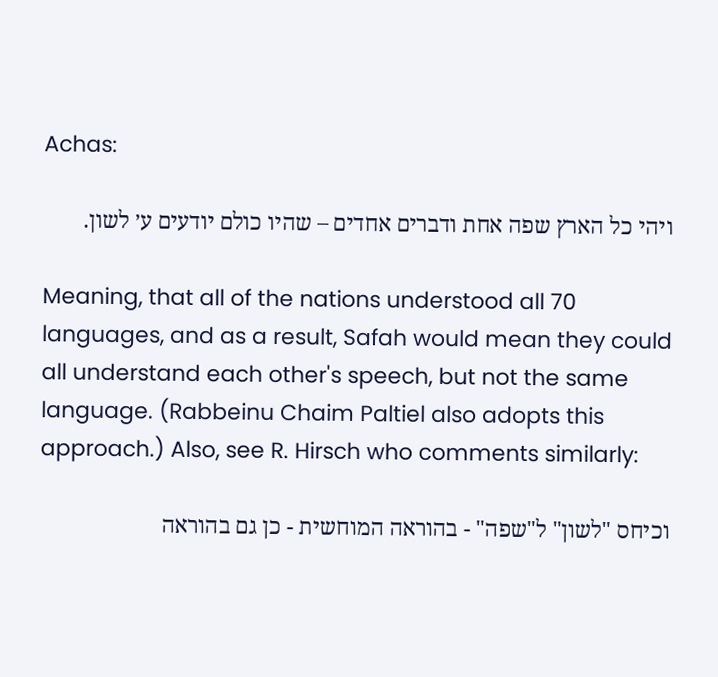Achas:

ויהי כל הארץ שפה אחת ודברים אחדים – שהיו כולם יודעים ע׳ לשון.

Meaning, that all of the nations understood all 70 languages, and as a result, Safah would mean they could all understand each other's speech, but not the same language. (Rabbeinu Chaim Paltiel also adopts this approach.) Also, see R. Hirsch who comments similarly:

וכיחס "לשון" ל"שפה" - בהוראה המוחשית - כן גם בהוראה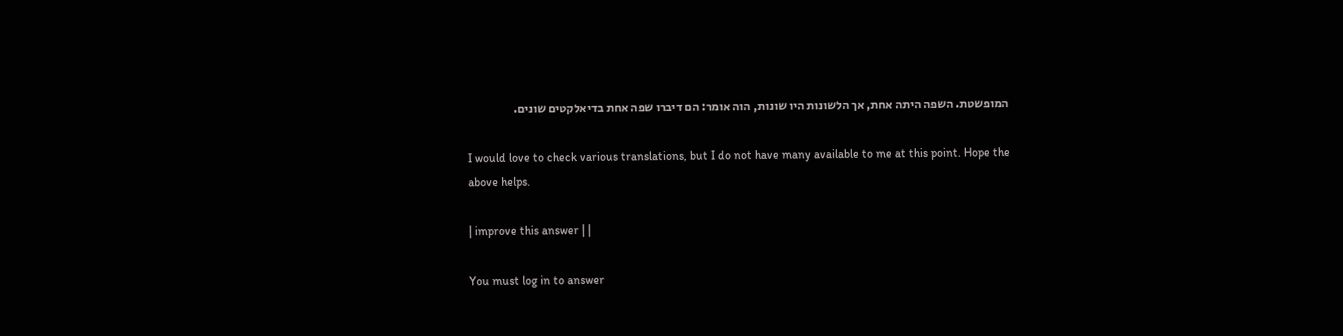המופשטת. השפה היתה אחת, אך הלשונות היו שונות, הוה אומר: הם דיברו שפה אחת בדיאלקטים שונים.

I would love to check various translations, but I do not have many available to me at this point. Hope the above helps.

| improve this answer | |

You must log in to answer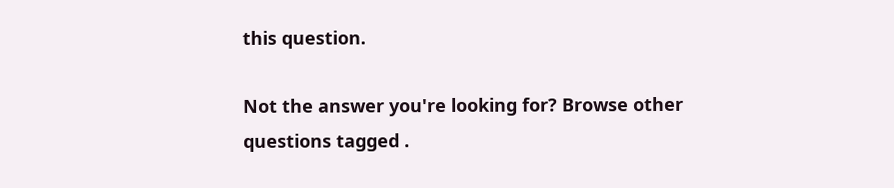this question.

Not the answer you're looking for? Browse other questions tagged .